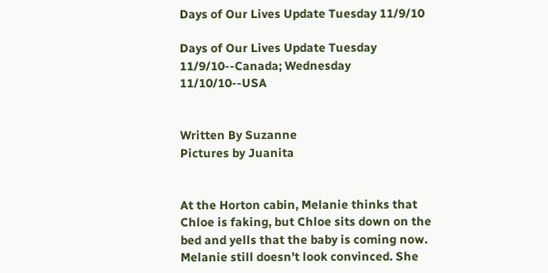Days of Our Lives Update Tuesday 11/9/10

Days of Our Lives Update Tuesday 11/9/10--Canada; Wednesday 11/10/10--USA


Written By Suzanne
Pictures by Juanita


At the Horton cabin, Melanie thinks that Chloe is faking, but Chloe sits down on the bed and yells that the baby is coming now. Melanie still doesn't look convinced. She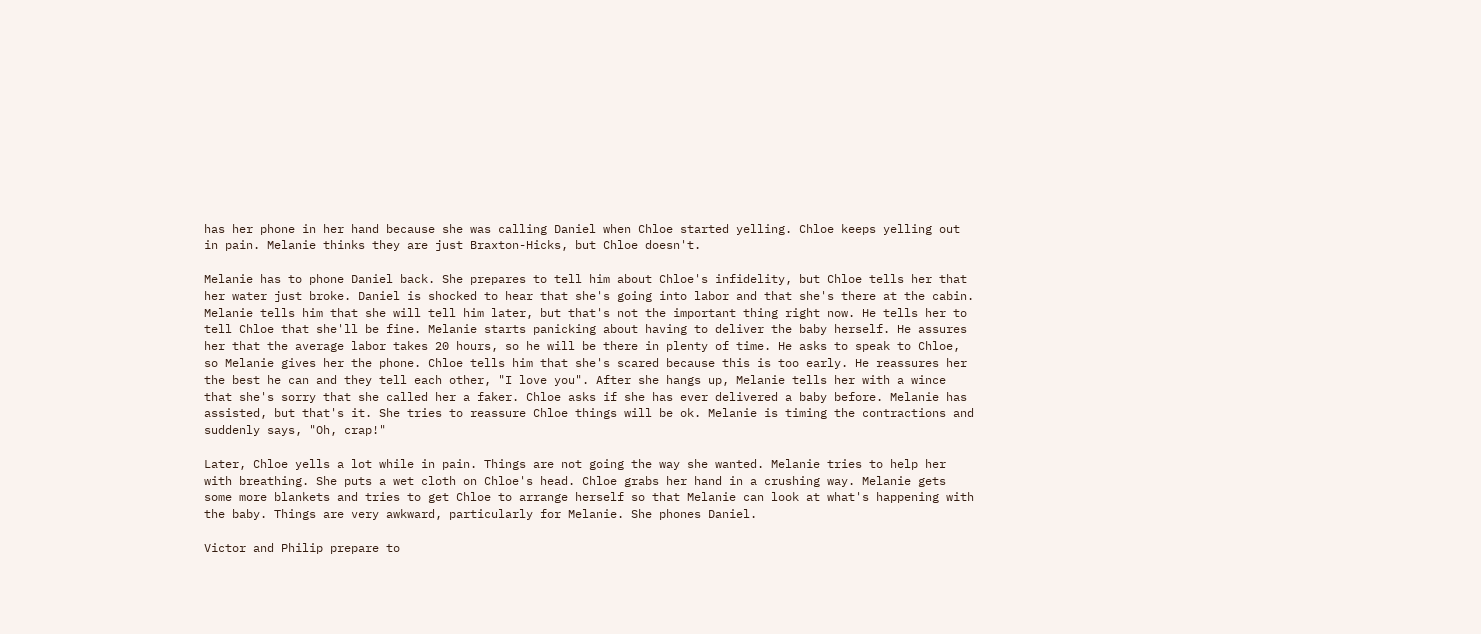has her phone in her hand because she was calling Daniel when Chloe started yelling. Chloe keeps yelling out in pain. Melanie thinks they are just Braxton-Hicks, but Chloe doesn't.

Melanie has to phone Daniel back. She prepares to tell him about Chloe's infidelity, but Chloe tells her that her water just broke. Daniel is shocked to hear that she's going into labor and that she's there at the cabin. Melanie tells him that she will tell him later, but that's not the important thing right now. He tells her to tell Chloe that she'll be fine. Melanie starts panicking about having to deliver the baby herself. He assures her that the average labor takes 20 hours, so he will be there in plenty of time. He asks to speak to Chloe, so Melanie gives her the phone. Chloe tells him that she's scared because this is too early. He reassures her the best he can and they tell each other, "I love you". After she hangs up, Melanie tells her with a wince that she's sorry that she called her a faker. Chloe asks if she has ever delivered a baby before. Melanie has assisted, but that's it. She tries to reassure Chloe things will be ok. Melanie is timing the contractions and suddenly says, "Oh, crap!"

Later, Chloe yells a lot while in pain. Things are not going the way she wanted. Melanie tries to help her with breathing. She puts a wet cloth on Chloe's head. Chloe grabs her hand in a crushing way. Melanie gets some more blankets and tries to get Chloe to arrange herself so that Melanie can look at what's happening with the baby. Things are very awkward, particularly for Melanie. She phones Daniel.

Victor and Philip prepare to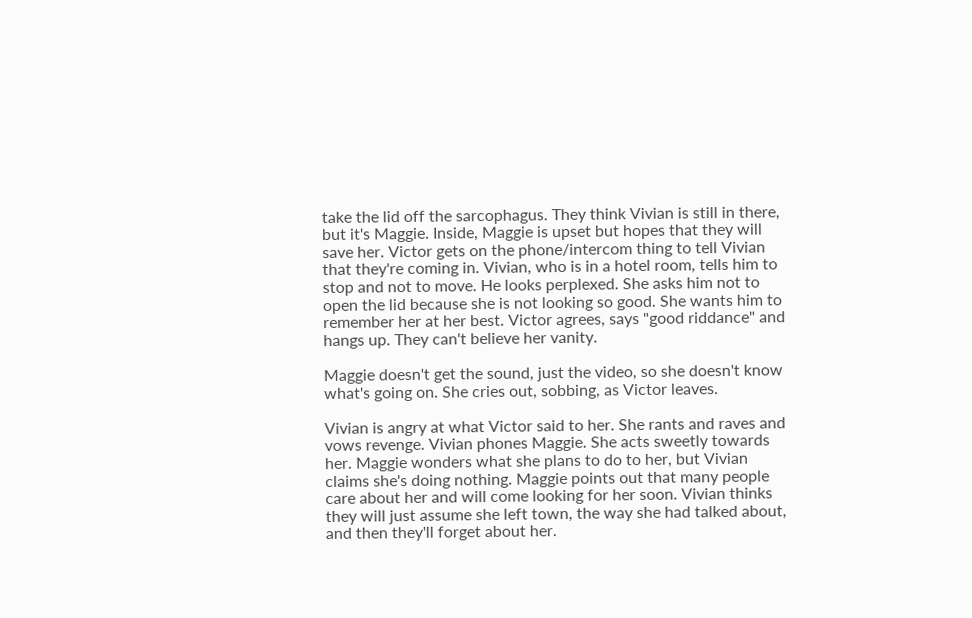take the lid off the sarcophagus. They think Vivian is still in there, but it's Maggie. Inside, Maggie is upset but hopes that they will save her. Victor gets on the phone/intercom thing to tell Vivian that they're coming in. Vivian, who is in a hotel room, tells him to stop and not to move. He looks perplexed. She asks him not to open the lid because she is not looking so good. She wants him to remember her at her best. Victor agrees, says "good riddance" and hangs up. They can't believe her vanity.

Maggie doesn't get the sound, just the video, so she doesn't know what's going on. She cries out, sobbing, as Victor leaves.

Vivian is angry at what Victor said to her. She rants and raves and vows revenge. Vivian phones Maggie. She acts sweetly towards her. Maggie wonders what she plans to do to her, but Vivian claims she's doing nothing. Maggie points out that many people care about her and will come looking for her soon. Vivian thinks they will just assume she left town, the way she had talked about, and then they'll forget about her.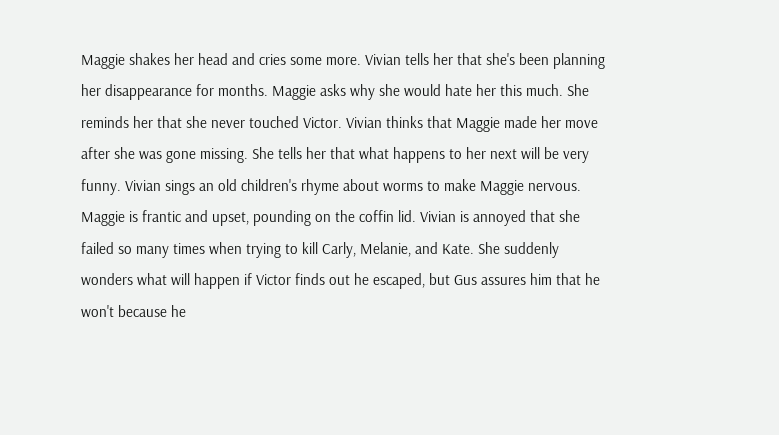Maggie shakes her head and cries some more. Vivian tells her that she's been planning her disappearance for months. Maggie asks why she would hate her this much. She reminds her that she never touched Victor. Vivian thinks that Maggie made her move after she was gone missing. She tells her that what happens to her next will be very funny. Vivian sings an old children's rhyme about worms to make Maggie nervous. Maggie is frantic and upset, pounding on the coffin lid. Vivian is annoyed that she failed so many times when trying to kill Carly, Melanie, and Kate. She suddenly wonders what will happen if Victor finds out he escaped, but Gus assures him that he won't because he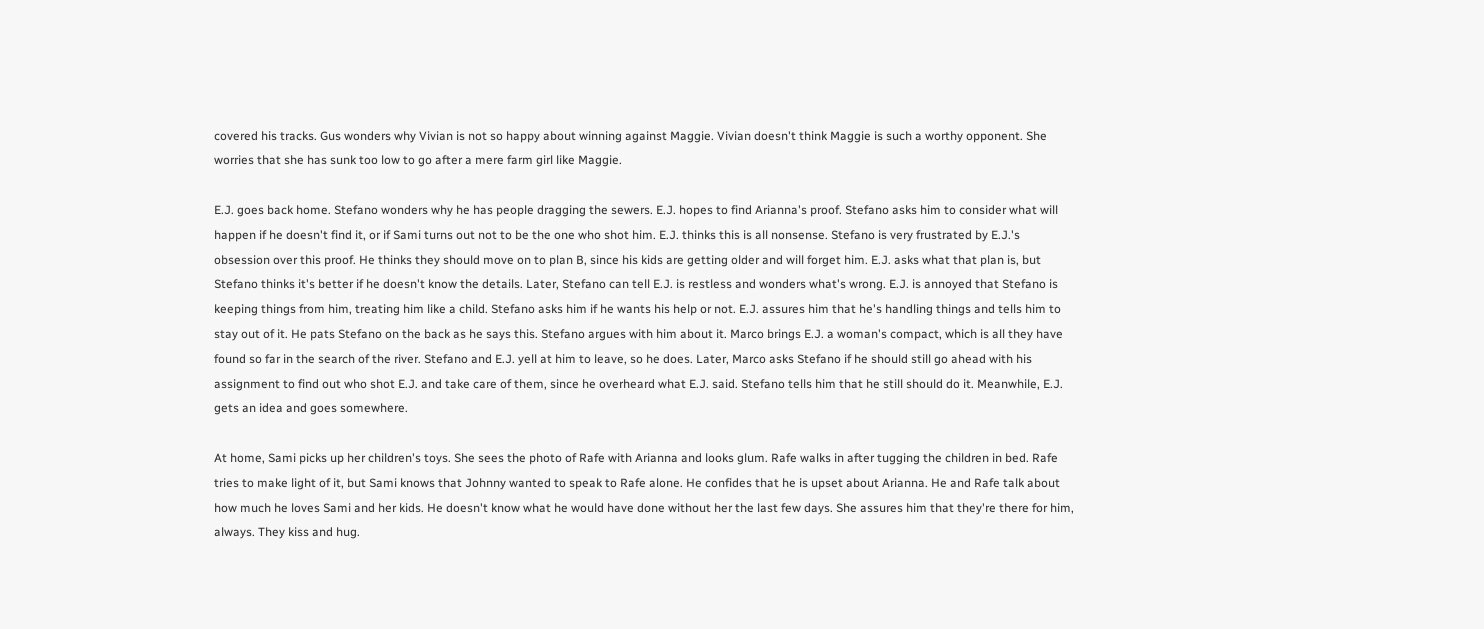covered his tracks. Gus wonders why Vivian is not so happy about winning against Maggie. Vivian doesn't think Maggie is such a worthy opponent. She worries that she has sunk too low to go after a mere farm girl like Maggie.

E.J. goes back home. Stefano wonders why he has people dragging the sewers. E.J. hopes to find Arianna's proof. Stefano asks him to consider what will happen if he doesn't find it, or if Sami turns out not to be the one who shot him. E.J. thinks this is all nonsense. Stefano is very frustrated by E.J.'s obsession over this proof. He thinks they should move on to plan B, since his kids are getting older and will forget him. E.J. asks what that plan is, but Stefano thinks it's better if he doesn't know the details. Later, Stefano can tell E.J. is restless and wonders what's wrong. E.J. is annoyed that Stefano is keeping things from him, treating him like a child. Stefano asks him if he wants his help or not. E.J. assures him that he's handling things and tells him to stay out of it. He pats Stefano on the back as he says this. Stefano argues with him about it. Marco brings E.J. a woman's compact, which is all they have found so far in the search of the river. Stefano and E.J. yell at him to leave, so he does. Later, Marco asks Stefano if he should still go ahead with his assignment to find out who shot E.J. and take care of them, since he overheard what E.J. said. Stefano tells him that he still should do it. Meanwhile, E.J. gets an idea and goes somewhere.

At home, Sami picks up her children's toys. She sees the photo of Rafe with Arianna and looks glum. Rafe walks in after tugging the children in bed. Rafe tries to make light of it, but Sami knows that Johnny wanted to speak to Rafe alone. He confides that he is upset about Arianna. He and Rafe talk about how much he loves Sami and her kids. He doesn't know what he would have done without her the last few days. She assures him that they're there for him, always. They kiss and hug.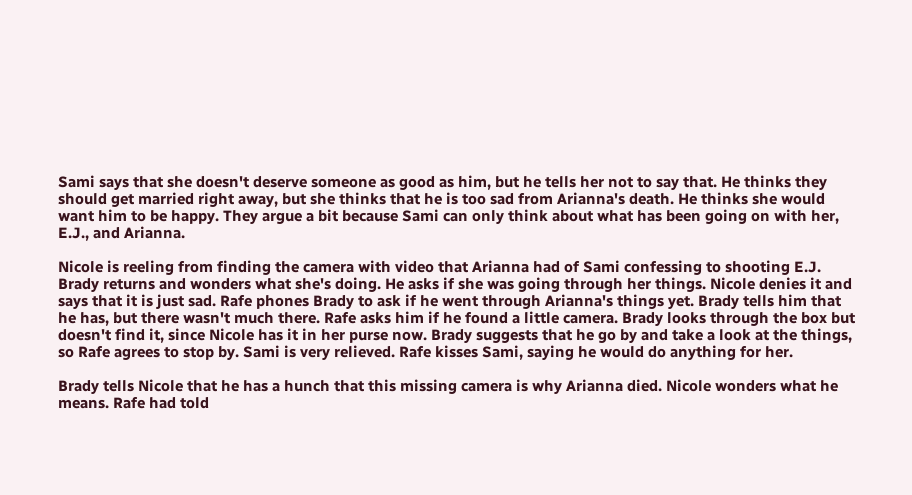Sami says that she doesn't deserve someone as good as him, but he tells her not to say that. He thinks they should get married right away, but she thinks that he is too sad from Arianna's death. He thinks she would want him to be happy. They argue a bit because Sami can only think about what has been going on with her, E.J., and Arianna.

Nicole is reeling from finding the camera with video that Arianna had of Sami confessing to shooting E.J. Brady returns and wonders what she's doing. He asks if she was going through her things. Nicole denies it and says that it is just sad. Rafe phones Brady to ask if he went through Arianna's things yet. Brady tells him that he has, but there wasn't much there. Rafe asks him if he found a little camera. Brady looks through the box but doesn't find it, since Nicole has it in her purse now. Brady suggests that he go by and take a look at the things, so Rafe agrees to stop by. Sami is very relieved. Rafe kisses Sami, saying he would do anything for her.

Brady tells Nicole that he has a hunch that this missing camera is why Arianna died. Nicole wonders what he means. Rafe had told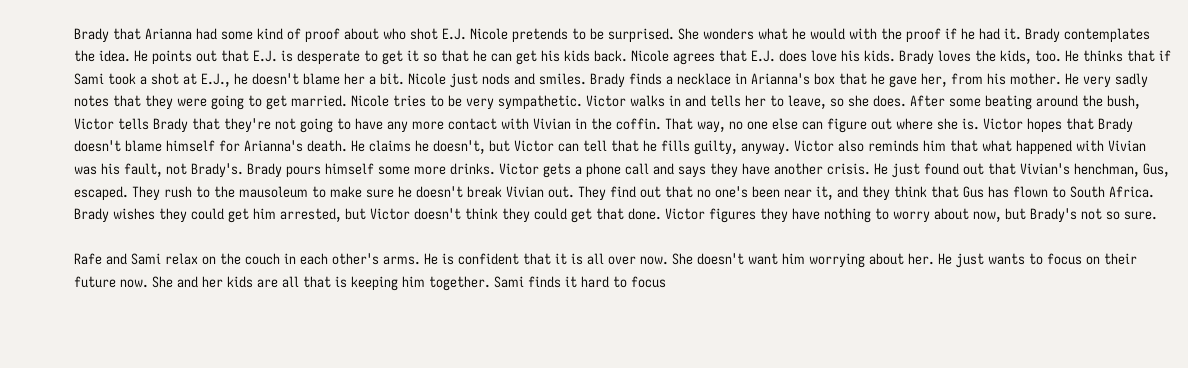Brady that Arianna had some kind of proof about who shot E.J. Nicole pretends to be surprised. She wonders what he would with the proof if he had it. Brady contemplates the idea. He points out that E.J. is desperate to get it so that he can get his kids back. Nicole agrees that E.J. does love his kids. Brady loves the kids, too. He thinks that if Sami took a shot at E.J., he doesn't blame her a bit. Nicole just nods and smiles. Brady finds a necklace in Arianna's box that he gave her, from his mother. He very sadly notes that they were going to get married. Nicole tries to be very sympathetic. Victor walks in and tells her to leave, so she does. After some beating around the bush, Victor tells Brady that they're not going to have any more contact with Vivian in the coffin. That way, no one else can figure out where she is. Victor hopes that Brady doesn't blame himself for Arianna's death. He claims he doesn't, but Victor can tell that he fills guilty, anyway. Victor also reminds him that what happened with Vivian was his fault, not Brady's. Brady pours himself some more drinks. Victor gets a phone call and says they have another crisis. He just found out that Vivian's henchman, Gus, escaped. They rush to the mausoleum to make sure he doesn't break Vivian out. They find out that no one's been near it, and they think that Gus has flown to South Africa. Brady wishes they could get him arrested, but Victor doesn't think they could get that done. Victor figures they have nothing to worry about now, but Brady's not so sure.

Rafe and Sami relax on the couch in each other's arms. He is confident that it is all over now. She doesn't want him worrying about her. He just wants to focus on their future now. She and her kids are all that is keeping him together. Sami finds it hard to focus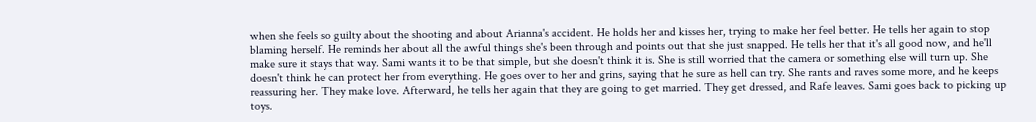when she feels so guilty about the shooting and about Arianna's accident. He holds her and kisses her, trying to make her feel better. He tells her again to stop blaming herself. He reminds her about all the awful things she's been through and points out that she just snapped. He tells her that it's all good now, and he'll make sure it stays that way. Sami wants it to be that simple, but she doesn't think it is. She is still worried that the camera or something else will turn up. She doesn't think he can protect her from everything. He goes over to her and grins, saying that he sure as hell can try. She rants and raves some more, and he keeps reassuring her. They make love. Afterward, he tells her again that they are going to get married. They get dressed, and Rafe leaves. Sami goes back to picking up toys.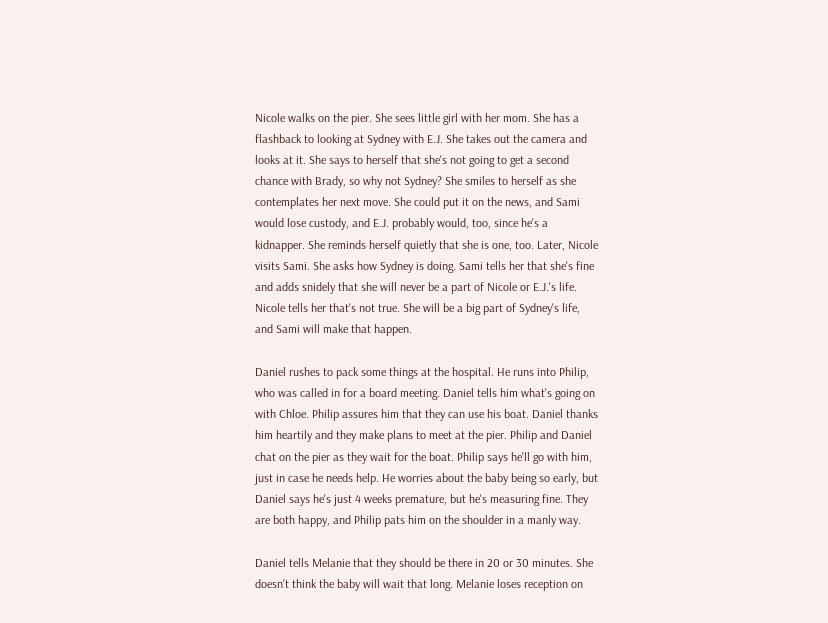Nicole walks on the pier. She sees little girl with her mom. She has a flashback to looking at Sydney with E.J. She takes out the camera and looks at it. She says to herself that she's not going to get a second chance with Brady, so why not Sydney? She smiles to herself as she contemplates her next move. She could put it on the news, and Sami would lose custody, and E.J. probably would, too, since he's a kidnapper. She reminds herself quietly that she is one, too. Later, Nicole visits Sami. She asks how Sydney is doing. Sami tells her that she's fine and adds snidely that she will never be a part of Nicole or E.J.'s life. Nicole tells her that's not true. She will be a big part of Sydney's life, and Sami will make that happen.

Daniel rushes to pack some things at the hospital. He runs into Philip, who was called in for a board meeting. Daniel tells him what's going on with Chloe. Philip assures him that they can use his boat. Daniel thanks him heartily and they make plans to meet at the pier. Philip and Daniel chat on the pier as they wait for the boat. Philip says he'll go with him, just in case he needs help. He worries about the baby being so early, but Daniel says he's just 4 weeks premature, but he's measuring fine. They are both happy, and Philip pats him on the shoulder in a manly way.

Daniel tells Melanie that they should be there in 20 or 30 minutes. She doesn't think the baby will wait that long. Melanie loses reception on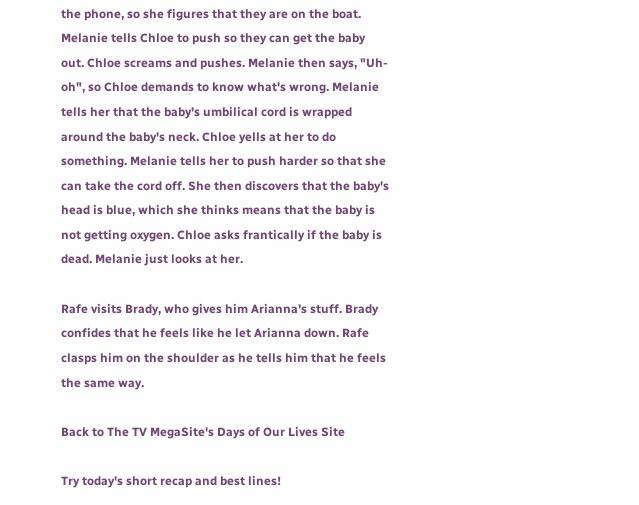the phone, so she figures that they are on the boat. Melanie tells Chloe to push so they can get the baby out. Chloe screams and pushes. Melanie then says, "Uh-oh", so Chloe demands to know what's wrong. Melanie tells her that the baby's umbilical cord is wrapped around the baby's neck. Chloe yells at her to do something. Melanie tells her to push harder so that she can take the cord off. She then discovers that the baby's head is blue, which she thinks means that the baby is not getting oxygen. Chloe asks frantically if the baby is dead. Melanie just looks at her.

Rafe visits Brady, who gives him Arianna's stuff. Brady confides that he feels like he let Arianna down. Rafe clasps him on the shoulder as he tells him that he feels the same way.

Back to The TV MegaSite's Days of Our Lives Site

Try today's short recap and best lines!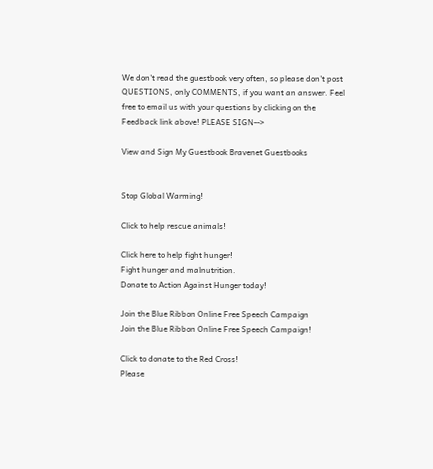We don't read the guestbook very often, so please don't post QUESTIONS, only COMMENTS, if you want an answer. Feel free to email us with your questions by clicking on the Feedback link above! PLEASE SIGN-->

View and Sign My Guestbook Bravenet Guestbooks


Stop Global Warming!

Click to help rescue animals!

Click here to help fight hunger!
Fight hunger and malnutrition.
Donate to Action Against Hunger today!

Join the Blue Ribbon Online Free Speech Campaign
Join the Blue Ribbon Online Free Speech Campaign!

Click to donate to the Red Cross!
Please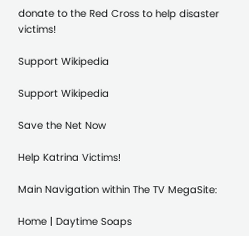donate to the Red Cross to help disaster victims!

Support Wikipedia

Support Wikipedia

Save the Net Now

Help Katrina Victims!

Main Navigation within The TV MegaSite:

Home | Daytime Soaps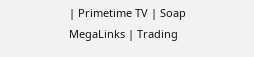| Primetime TV | Soap MegaLinks | Trading